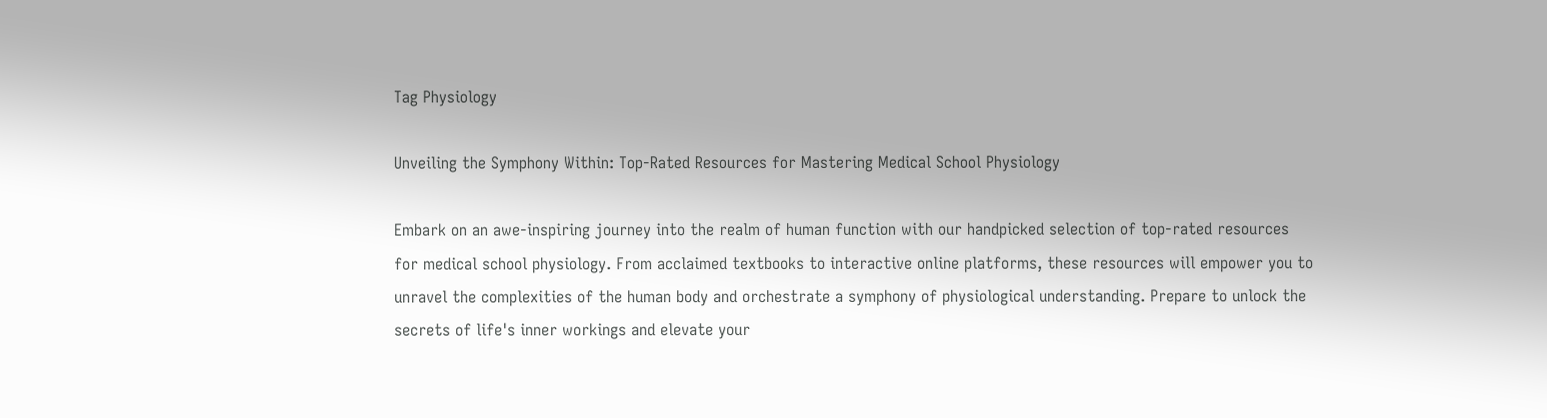Tag Physiology

Unveiling the Symphony Within: Top-Rated Resources for Mastering Medical School Physiology

Embark on an awe-inspiring journey into the realm of human function with our handpicked selection of top-rated resources for medical school physiology. From acclaimed textbooks to interactive online platforms, these resources will empower you to unravel the complexities of the human body and orchestrate a symphony of physiological understanding. Prepare to unlock the secrets of life's inner workings and elevate your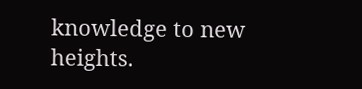knowledge to new heights.